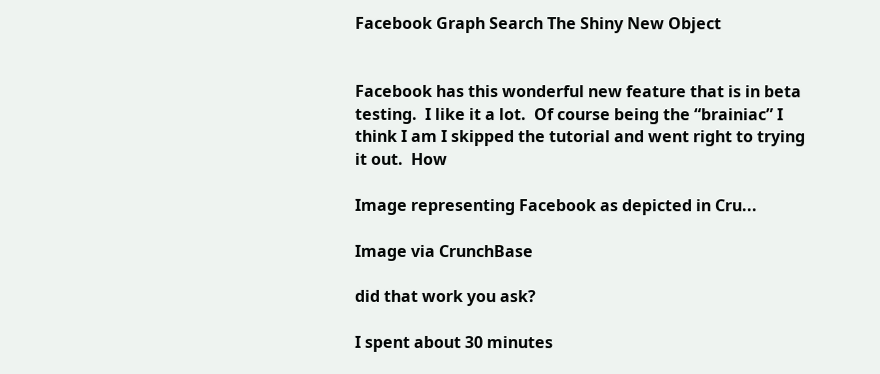Facebook Graph Search The Shiny New Object


Facebook has this wonderful new feature that is in beta testing.  I like it a lot.  Of course being the “brainiac” I think I am I skipped the tutorial and went right to trying it out.  How

Image representing Facebook as depicted in Cru...

Image via CrunchBase

did that work you ask?

I spent about 30 minutes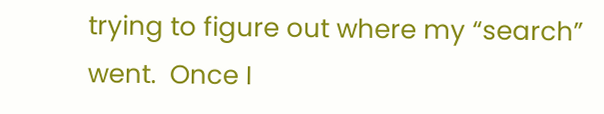trying to figure out where my “search” went.  Once I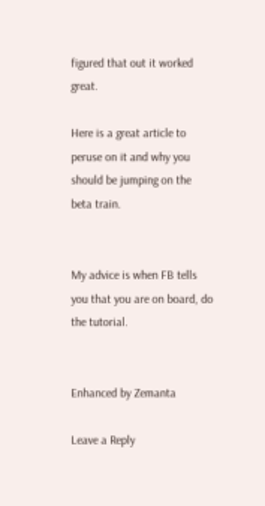figured that out it worked great.

Here is a great article to peruse on it and why you should be jumping on the beta train.


My advice is when FB tells you that you are on board, do the tutorial.


Enhanced by Zemanta

Leave a Reply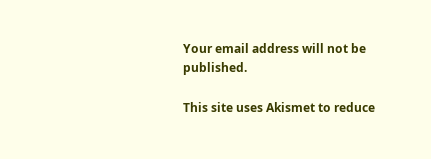Your email address will not be published.

This site uses Akismet to reduce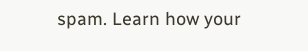spam. Learn how your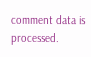comment data is processed.